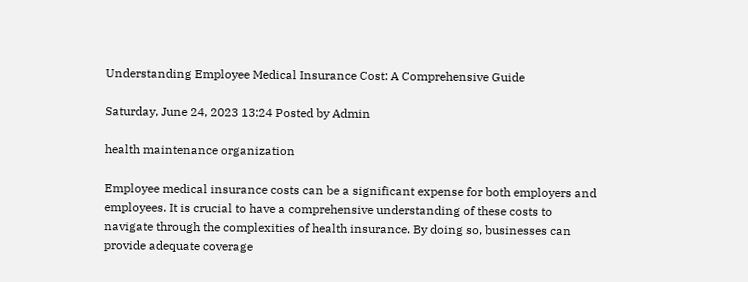Understanding Employee Medical Insurance Cost: A Comprehensive Guide

Saturday, June 24, 2023 13:24 Posted by Admin

health maintenance organization

Employee medical insurance costs can be a significant expense for both employers and employees. It is crucial to have a comprehensive understanding of these costs to navigate through the complexities of health insurance. By doing so, businesses can provide adequate coverage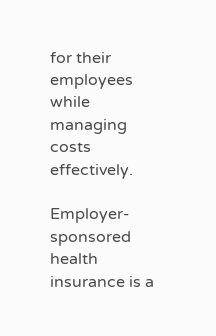for their employees while managing costs effectively.

Employer-sponsored health insurance is a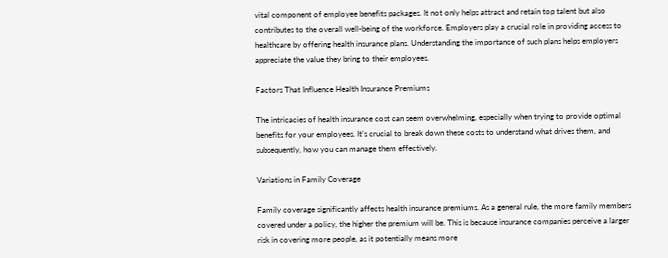vital component of employee benefits packages. It not only helps attract and retain top talent but also contributes to the overall well-being of the workforce. Employers play a crucial role in providing access to healthcare by offering health insurance plans. Understanding the importance of such plans helps employers appreciate the value they bring to their employees.

Factors That Influence Health Insurance Premiums

The intricacies of health insurance cost can seem overwhelming, especially when trying to provide optimal benefits for your employees. It’s crucial to break down these costs to understand what drives them, and subsequently, how you can manage them effectively.

Variations in Family Coverage

Family coverage significantly affects health insurance premiums. As a general rule, the more family members covered under a policy, the higher the premium will be. This is because insurance companies perceive a larger risk in covering more people, as it potentially means more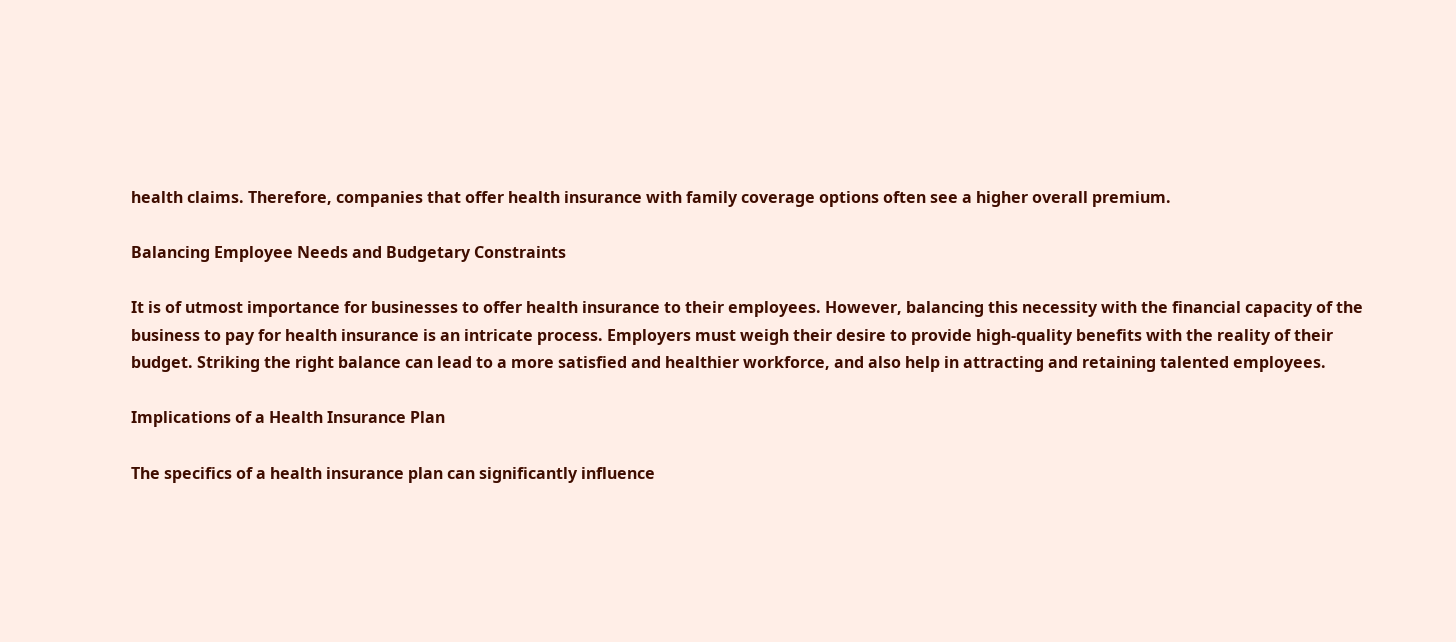health claims. Therefore, companies that offer health insurance with family coverage options often see a higher overall premium.

Balancing Employee Needs and Budgetary Constraints

It is of utmost importance for businesses to offer health insurance to their employees. However, balancing this necessity with the financial capacity of the business to pay for health insurance is an intricate process. Employers must weigh their desire to provide high-quality benefits with the reality of their budget. Striking the right balance can lead to a more satisfied and healthier workforce, and also help in attracting and retaining talented employees.

Implications of a Health Insurance Plan

The specifics of a health insurance plan can significantly influence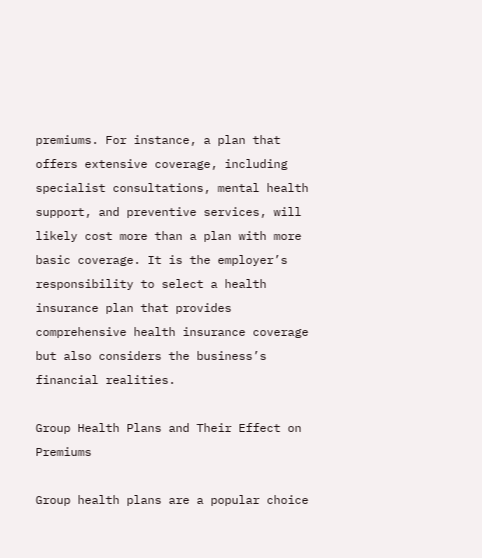premiums. For instance, a plan that offers extensive coverage, including specialist consultations, mental health support, and preventive services, will likely cost more than a plan with more basic coverage. It is the employer’s responsibility to select a health insurance plan that provides comprehensive health insurance coverage but also considers the business’s financial realities.

Group Health Plans and Their Effect on Premiums

Group health plans are a popular choice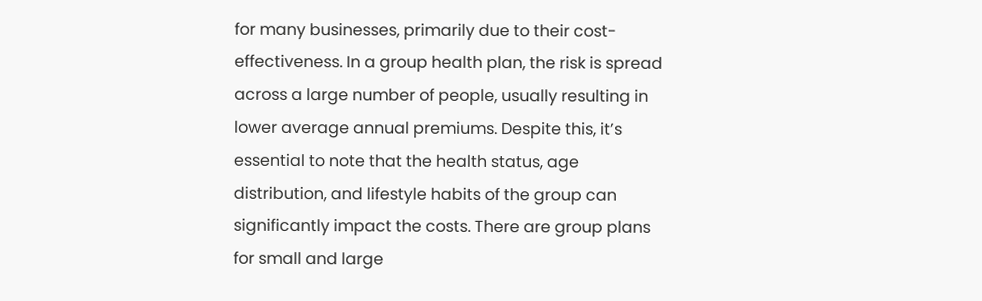for many businesses, primarily due to their cost-effectiveness. In a group health plan, the risk is spread across a large number of people, usually resulting in lower average annual premiums. Despite this, it’s essential to note that the health status, age distribution, and lifestyle habits of the group can significantly impact the costs. There are group plans for small and large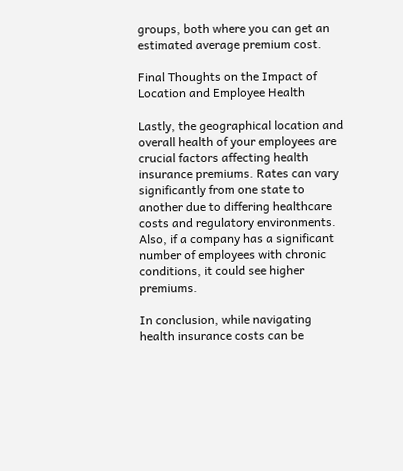groups, both where you can get an estimated average premium cost.

Final Thoughts on the Impact of Location and Employee Health

Lastly, the geographical location and overall health of your employees are crucial factors affecting health insurance premiums. Rates can vary significantly from one state to another due to differing healthcare costs and regulatory environments. Also, if a company has a significant number of employees with chronic conditions, it could see higher premiums.

In conclusion, while navigating health insurance costs can be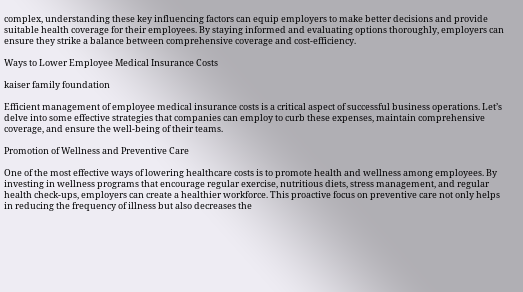complex, understanding these key influencing factors can equip employers to make better decisions and provide suitable health coverage for their employees. By staying informed and evaluating options thoroughly, employers can ensure they strike a balance between comprehensive coverage and cost-efficiency.

Ways to Lower Employee Medical Insurance Costs

kaiser family foundation

Efficient management of employee medical insurance costs is a critical aspect of successful business operations. Let’s delve into some effective strategies that companies can employ to curb these expenses, maintain comprehensive coverage, and ensure the well-being of their teams.

Promotion of Wellness and Preventive Care

One of the most effective ways of lowering healthcare costs is to promote health and wellness among employees. By investing in wellness programs that encourage regular exercise, nutritious diets, stress management, and regular health check-ups, employers can create a healthier workforce. This proactive focus on preventive care not only helps in reducing the frequency of illness but also decreases the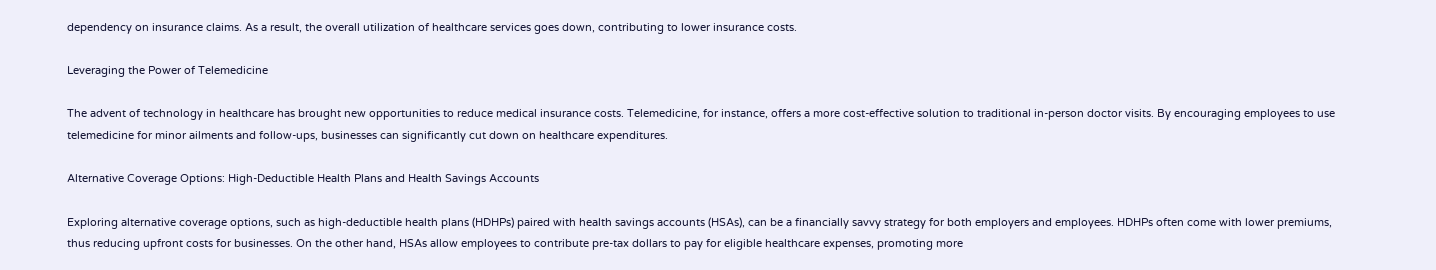dependency on insurance claims. As a result, the overall utilization of healthcare services goes down, contributing to lower insurance costs.

Leveraging the Power of Telemedicine

The advent of technology in healthcare has brought new opportunities to reduce medical insurance costs. Telemedicine, for instance, offers a more cost-effective solution to traditional in-person doctor visits. By encouraging employees to use telemedicine for minor ailments and follow-ups, businesses can significantly cut down on healthcare expenditures.

Alternative Coverage Options: High-Deductible Health Plans and Health Savings Accounts

Exploring alternative coverage options, such as high-deductible health plans (HDHPs) paired with health savings accounts (HSAs), can be a financially savvy strategy for both employers and employees. HDHPs often come with lower premiums, thus reducing upfront costs for businesses. On the other hand, HSAs allow employees to contribute pre-tax dollars to pay for eligible healthcare expenses, promoting more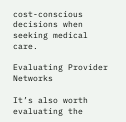cost-conscious decisions when seeking medical care.

Evaluating Provider Networks

It’s also worth evaluating the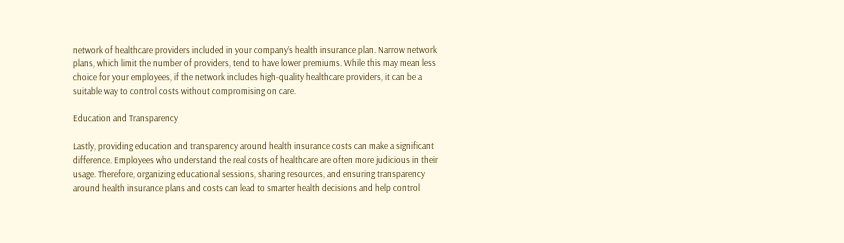network of healthcare providers included in your company’s health insurance plan. Narrow network plans, which limit the number of providers, tend to have lower premiums. While this may mean less choice for your employees, if the network includes high-quality healthcare providers, it can be a suitable way to control costs without compromising on care.

Education and Transparency

Lastly, providing education and transparency around health insurance costs can make a significant difference. Employees who understand the real costs of healthcare are often more judicious in their usage. Therefore, organizing educational sessions, sharing resources, and ensuring transparency around health insurance plans and costs can lead to smarter health decisions and help control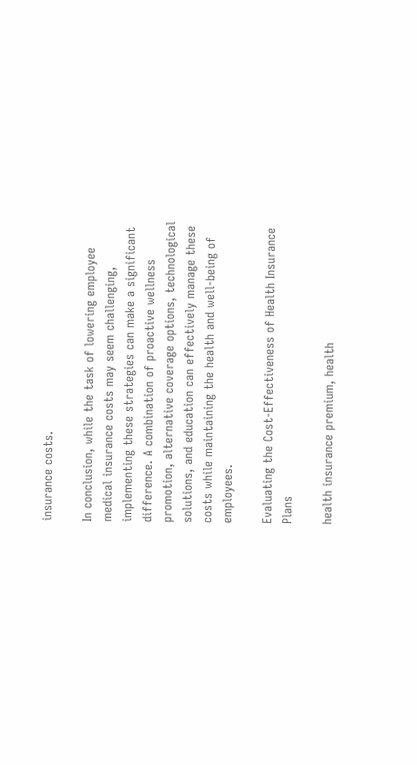insurance costs.

In conclusion, while the task of lowering employee medical insurance costs may seem challenging, implementing these strategies can make a significant difference. A combination of proactive wellness promotion, alternative coverage options, technological solutions, and education can effectively manage these costs while maintaining the health and well-being of employees.

Evaluating the Cost-Effectiveness of Health Insurance Plans

health insurance premium, health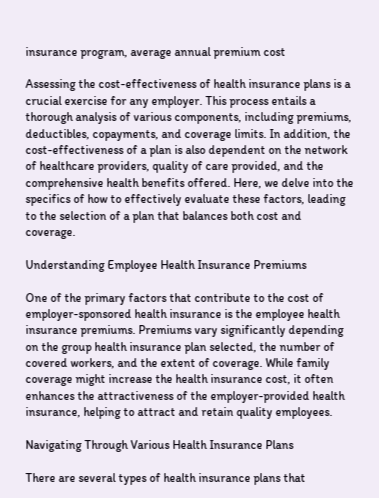insurance program, average annual premium cost

Assessing the cost-effectiveness of health insurance plans is a crucial exercise for any employer. This process entails a thorough analysis of various components, including premiums, deductibles, copayments, and coverage limits. In addition, the cost-effectiveness of a plan is also dependent on the network of healthcare providers, quality of care provided, and the comprehensive health benefits offered. Here, we delve into the specifics of how to effectively evaluate these factors, leading to the selection of a plan that balances both cost and coverage.

Understanding Employee Health Insurance Premiums

One of the primary factors that contribute to the cost of employer-sponsored health insurance is the employee health insurance premiums. Premiums vary significantly depending on the group health insurance plan selected, the number of covered workers, and the extent of coverage. While family coverage might increase the health insurance cost, it often enhances the attractiveness of the employer-provided health insurance, helping to attract and retain quality employees.

Navigating Through Various Health Insurance Plans

There are several types of health insurance plans that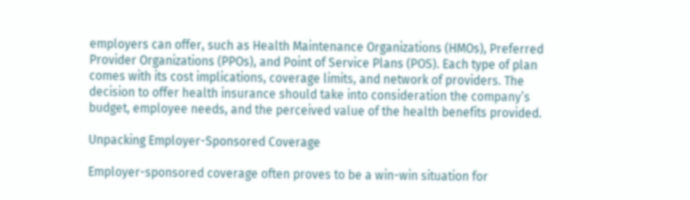employers can offer, such as Health Maintenance Organizations (HMOs), Preferred Provider Organizations (PPOs), and Point of Service Plans (POS). Each type of plan comes with its cost implications, coverage limits, and network of providers. The decision to offer health insurance should take into consideration the company’s budget, employee needs, and the perceived value of the health benefits provided.

Unpacking Employer-Sponsored Coverage

Employer-sponsored coverage often proves to be a win-win situation for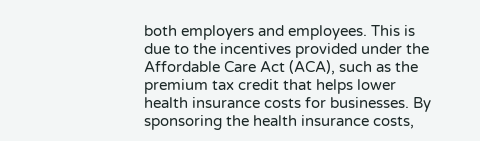both employers and employees. This is due to the incentives provided under the Affordable Care Act (ACA), such as the premium tax credit that helps lower health insurance costs for businesses. By sponsoring the health insurance costs,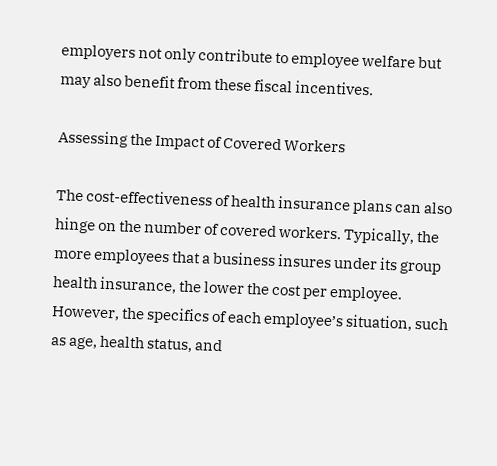employers not only contribute to employee welfare but may also benefit from these fiscal incentives.

Assessing the Impact of Covered Workers

The cost-effectiveness of health insurance plans can also hinge on the number of covered workers. Typically, the more employees that a business insures under its group health insurance, the lower the cost per employee. However, the specifics of each employee’s situation, such as age, health status, and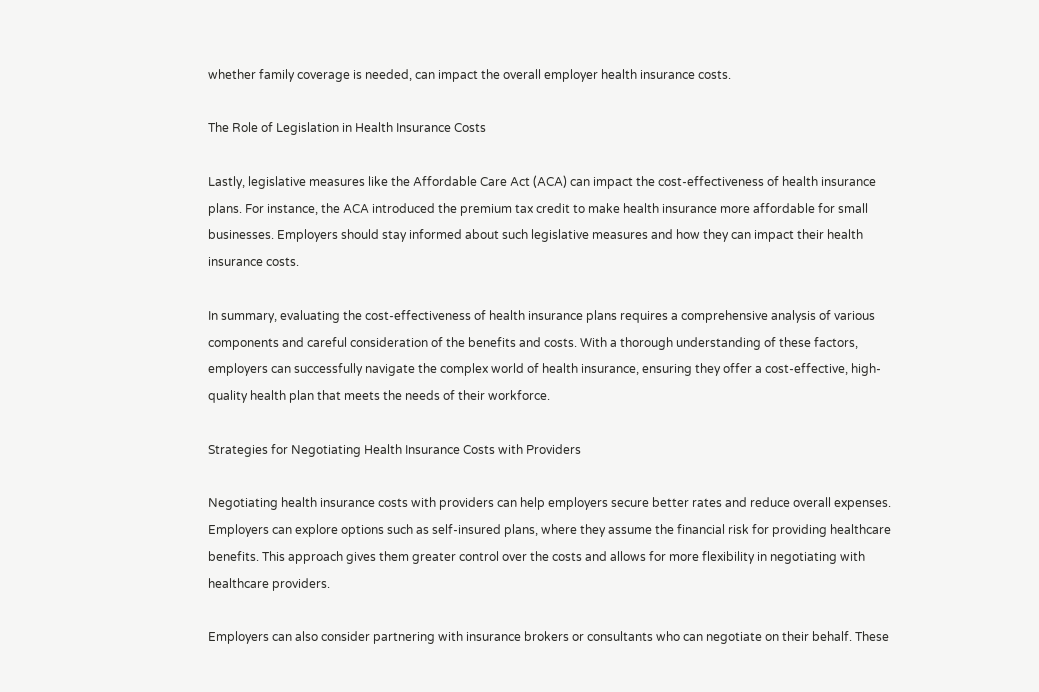whether family coverage is needed, can impact the overall employer health insurance costs.

The Role of Legislation in Health Insurance Costs

Lastly, legislative measures like the Affordable Care Act (ACA) can impact the cost-effectiveness of health insurance plans. For instance, the ACA introduced the premium tax credit to make health insurance more affordable for small businesses. Employers should stay informed about such legislative measures and how they can impact their health insurance costs.

In summary, evaluating the cost-effectiveness of health insurance plans requires a comprehensive analysis of various components and careful consideration of the benefits and costs. With a thorough understanding of these factors, employers can successfully navigate the complex world of health insurance, ensuring they offer a cost-effective, high-quality health plan that meets the needs of their workforce.

Strategies for Negotiating Health Insurance Costs with Providers

Negotiating health insurance costs with providers can help employers secure better rates and reduce overall expenses. Employers can explore options such as self-insured plans, where they assume the financial risk for providing healthcare benefits. This approach gives them greater control over the costs and allows for more flexibility in negotiating with healthcare providers.

Employers can also consider partnering with insurance brokers or consultants who can negotiate on their behalf. These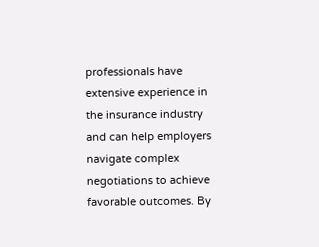professionals have extensive experience in the insurance industry and can help employers navigate complex negotiations to achieve favorable outcomes. By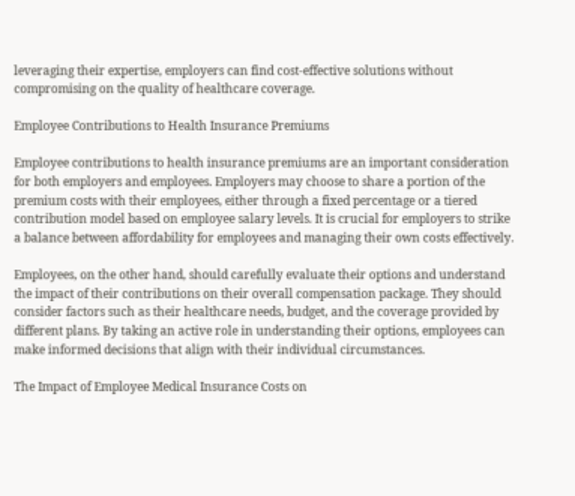leveraging their expertise, employers can find cost-effective solutions without compromising on the quality of healthcare coverage.

Employee Contributions to Health Insurance Premiums

Employee contributions to health insurance premiums are an important consideration for both employers and employees. Employers may choose to share a portion of the premium costs with their employees, either through a fixed percentage or a tiered contribution model based on employee salary levels. It is crucial for employers to strike a balance between affordability for employees and managing their own costs effectively.

Employees, on the other hand, should carefully evaluate their options and understand the impact of their contributions on their overall compensation package. They should consider factors such as their healthcare needs, budget, and the coverage provided by different plans. By taking an active role in understanding their options, employees can make informed decisions that align with their individual circumstances.

The Impact of Employee Medical Insurance Costs on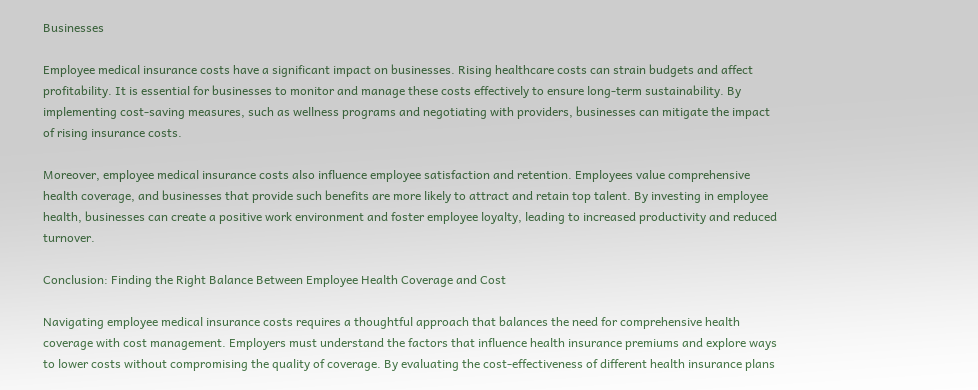Businesses

Employee medical insurance costs have a significant impact on businesses. Rising healthcare costs can strain budgets and affect profitability. It is essential for businesses to monitor and manage these costs effectively to ensure long-term sustainability. By implementing cost-saving measures, such as wellness programs and negotiating with providers, businesses can mitigate the impact of rising insurance costs.

Moreover, employee medical insurance costs also influence employee satisfaction and retention. Employees value comprehensive health coverage, and businesses that provide such benefits are more likely to attract and retain top talent. By investing in employee health, businesses can create a positive work environment and foster employee loyalty, leading to increased productivity and reduced turnover.

Conclusion: Finding the Right Balance Between Employee Health Coverage and Cost

Navigating employee medical insurance costs requires a thoughtful approach that balances the need for comprehensive health coverage with cost management. Employers must understand the factors that influence health insurance premiums and explore ways to lower costs without compromising the quality of coverage. By evaluating the cost-effectiveness of different health insurance plans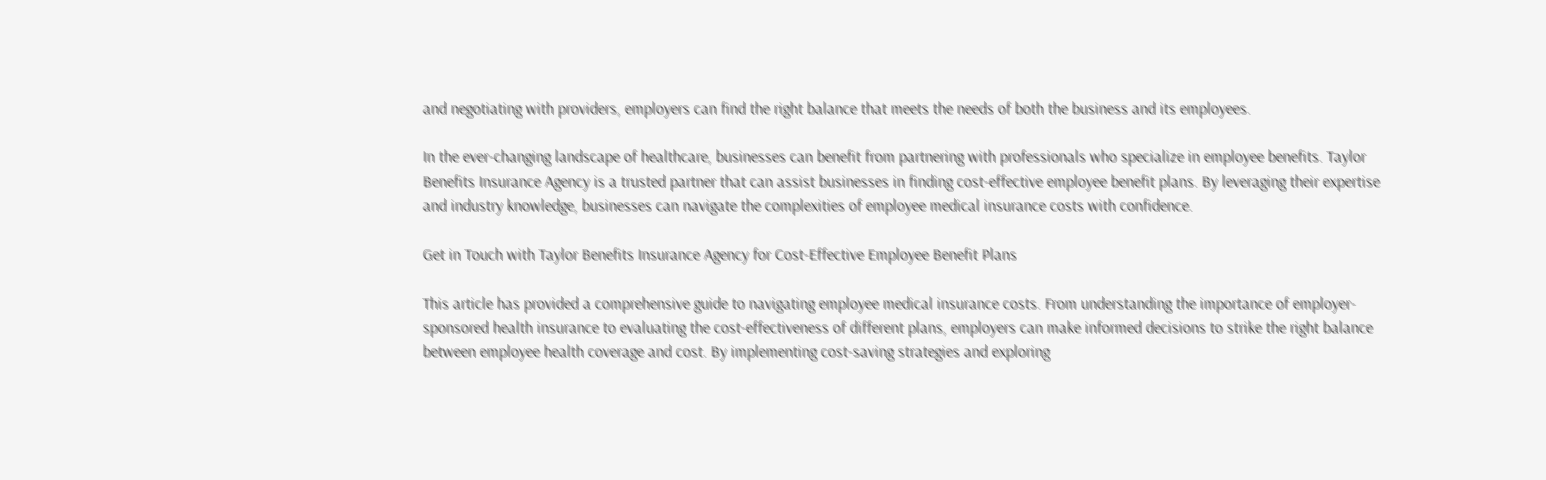and negotiating with providers, employers can find the right balance that meets the needs of both the business and its employees.

In the ever-changing landscape of healthcare, businesses can benefit from partnering with professionals who specialize in employee benefits. Taylor Benefits Insurance Agency is a trusted partner that can assist businesses in finding cost-effective employee benefit plans. By leveraging their expertise and industry knowledge, businesses can navigate the complexities of employee medical insurance costs with confidence.

Get in Touch with Taylor Benefits Insurance Agency for Cost-Effective Employee Benefit Plans

This article has provided a comprehensive guide to navigating employee medical insurance costs. From understanding the importance of employer-sponsored health insurance to evaluating the cost-effectiveness of different plans, employers can make informed decisions to strike the right balance between employee health coverage and cost. By implementing cost-saving strategies and exploring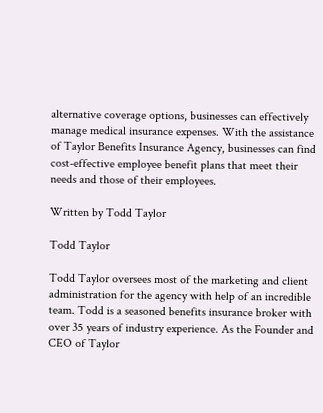alternative coverage options, businesses can effectively manage medical insurance expenses. With the assistance of Taylor Benefits Insurance Agency, businesses can find cost-effective employee benefit plans that meet their needs and those of their employees.

Written by Todd Taylor

Todd Taylor

Todd Taylor oversees most of the marketing and client administration for the agency with help of an incredible team. Todd is a seasoned benefits insurance broker with over 35 years of industry experience. As the Founder and CEO of Taylor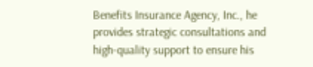Benefits Insurance Agency, Inc., he provides strategic consultations and high-quality support to ensure his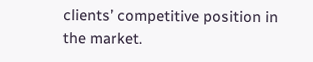clients’ competitive position in the market.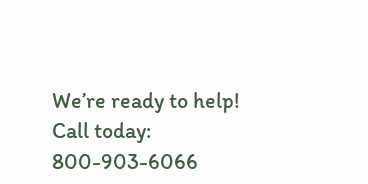We’re ready to help! Call today: 800-903-6066